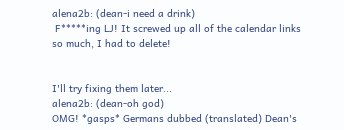alena2b: (dean-i need a drink)
 F*****ing LJ! It screwed up all of the calendar links so much, I had to delete!


I'll try fixing them later...
alena2b: (dean-oh god)
OMG! *gasps* Germans dubbed (translated) Dean's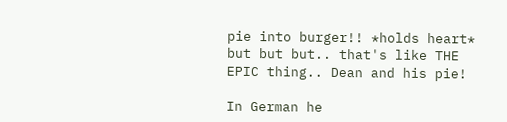pie into burger!! *holds heart* but but but.. that's like THE EPIC thing.. Dean and his pie!

In German he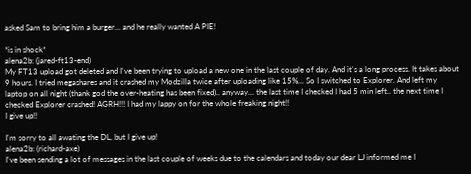asked Sam to bring him a burger... and he really wanted A PIE!

*is in shock*
alena2b: (jared-ft13-end)
My FT13 upload got deleted and I've been trying to upload a new one in the last couple of day. And it's a long process. It takes about 9 hours. I tried megashares and it crashed my Modzilla twice after uploading like 15%... So I switched to Explorer. And left my laptop on all night (thank god the over-heating has been fixed).. anyway... the last time I checked I had 5 min left.. the next time I checked Explorer crashed! AGRH!!! I had my lappy on for the whole freaking night!!
I give up!!

I'm sorry to all awating the DL, but I give up!
alena2b: (richard-axe)
I've been sending a lot of messages in the last couple of weeks due to the calendars and today our dear LJ informed me I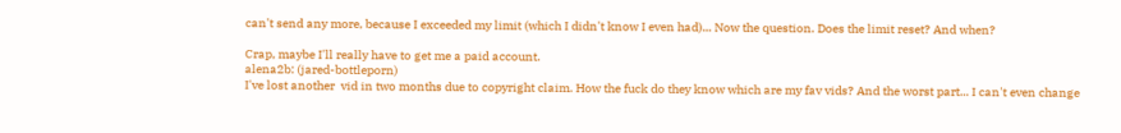can't send any more, because I exceeded my limit (which I didn't know I even had)... Now the question. Does the limit reset? And when?

Crap, maybe I'll really have to get me a paid account.
alena2b: (jared-bottleporn)
I've lost another  vid in two months due to copyright claim. How the fuck do they know which are my fav vids? And the worst part... I can't even change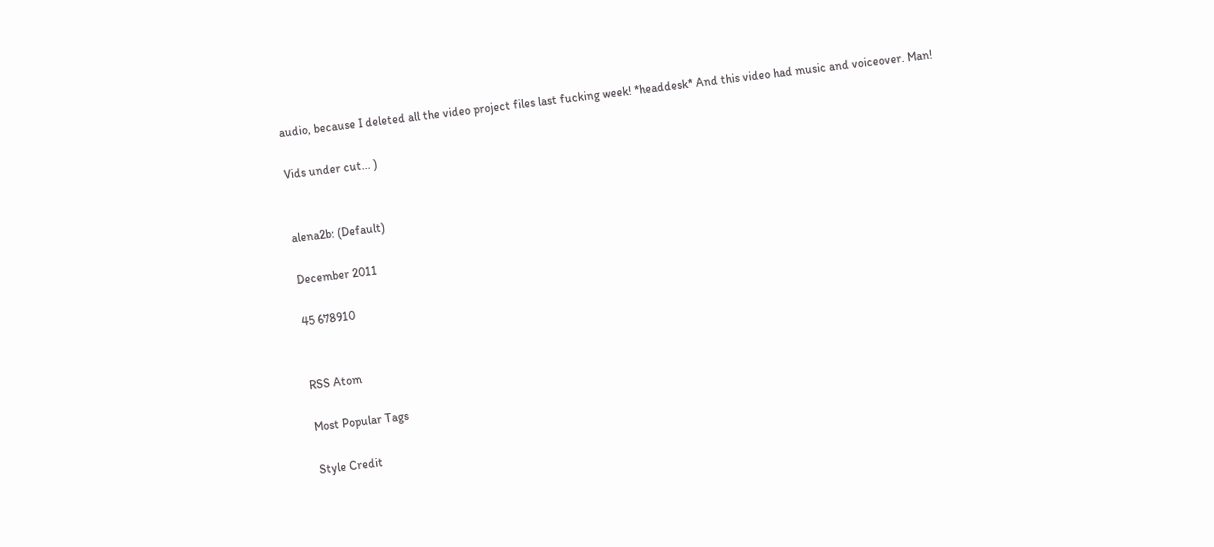audio, because I deleted all the video project files last fucking week! *headdesk* And this video had music and voiceover. Man!

Vids under cut... )


alena2b: (Default)

December 2011

45 678910


RSS Atom

Most Popular Tags

Style Credit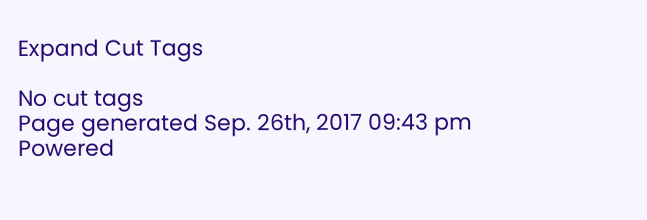Expand Cut Tags

No cut tags
Page generated Sep. 26th, 2017 09:43 pm
Powered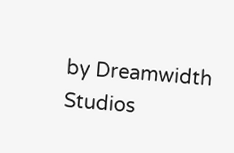by Dreamwidth Studios